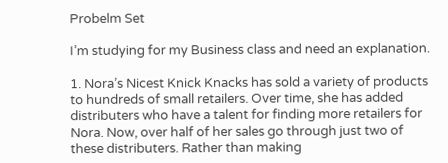Probelm Set

I’m studying for my Business class and need an explanation.

1. Nora’s Nicest Knick Knacks has sold a variety of products to hundreds of small retailers. Over time, she has added distributers who have a talent for finding more retailers for Nora. Now, over half of her sales go through just two of these distributers. Rather than making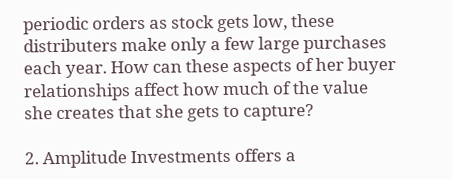periodic orders as stock gets low, these distributers make only a few large purchases each year. How can these aspects of her buyer relationships affect how much of the value she creates that she gets to capture?

2. Amplitude Investments offers a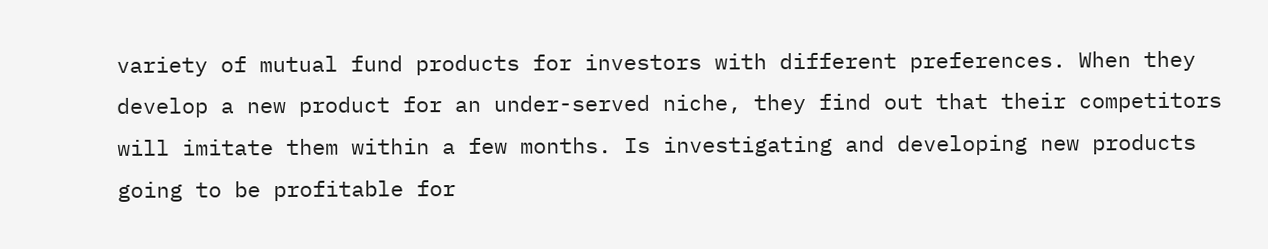variety of mutual fund products for investors with different preferences. When they develop a new product for an under-served niche, they find out that their competitors will imitate them within a few months. Is investigating and developing new products going to be profitable for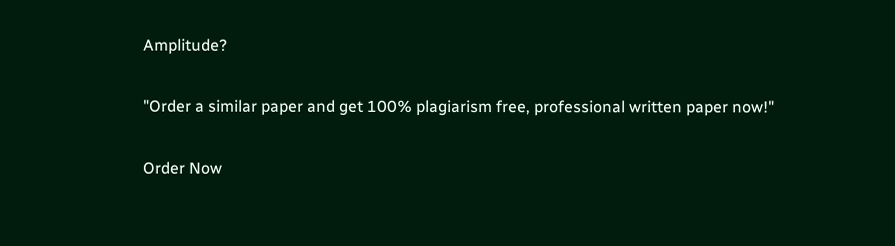Amplitude?

"Order a similar paper and get 100% plagiarism free, professional written paper now!"

Order Now